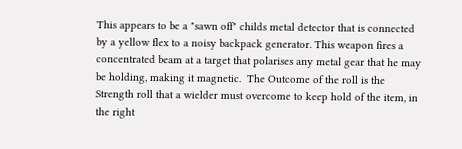This appears to be a "sawn off" childs metal detector that is connected by a yellow flex to a noisy backpack generator. This weapon fires a concentrated beam at a target that polarises any metal gear that he may be holding, making it magnetic.  The Outcome of the roll is the Strength roll that a wielder must overcome to keep hold of the item, in the right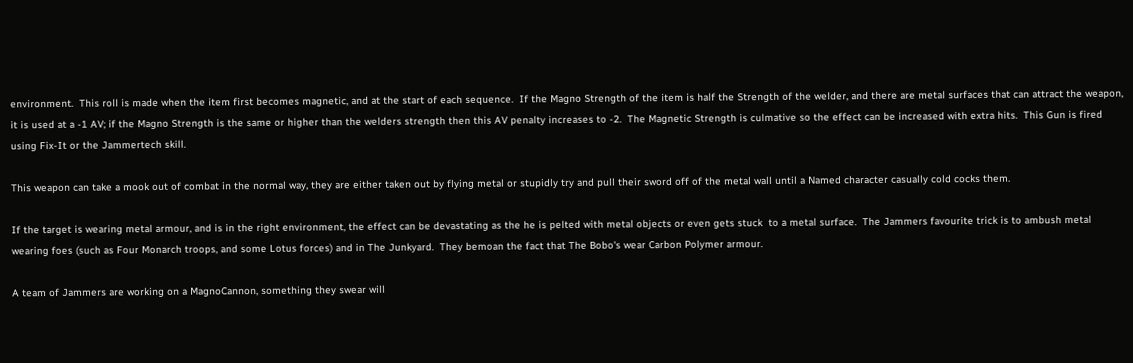environment.  This roll is made when the item first becomes magnetic, and at the start of each sequence.  If the Magno Strength of the item is half the Strength of the welder, and there are metal surfaces that can attract the weapon, it is used at a -1 AV; if the Magno Strength is the same or higher than the welders strength then this AV penalty increases to -2.  The Magnetic Strength is culmative so the effect can be increased with extra hits.  This Gun is fired using Fix-It or the Jammertech skill.

This weapon can take a mook out of combat in the normal way, they are either taken out by flying metal or stupidly try and pull their sword off of the metal wall until a Named character casually cold cocks them.

If the target is wearing metal armour, and is in the right environment, the effect can be devastating as the he is pelted with metal objects or even gets stuck  to a metal surface.  The Jammers favourite trick is to ambush metal wearing foes (such as Four Monarch troops, and some Lotus forces) and in The Junkyard.  They bemoan the fact that The Bobo's wear Carbon Polymer armour.

A team of Jammers are working on a MagnoCannon, something they swear will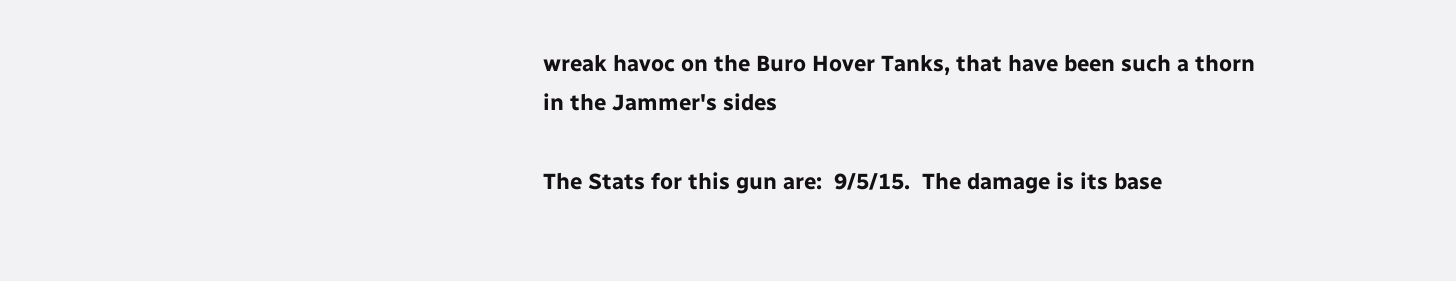wreak havoc on the Buro Hover Tanks, that have been such a thorn in the Jammer's sides

The Stats for this gun are:  9/5/15.  The damage is its base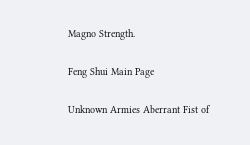Magno Strength.

Feng Shui Main Page

Unknown Armies Aberrant Fist of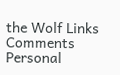the Wolf Links Comments Personal